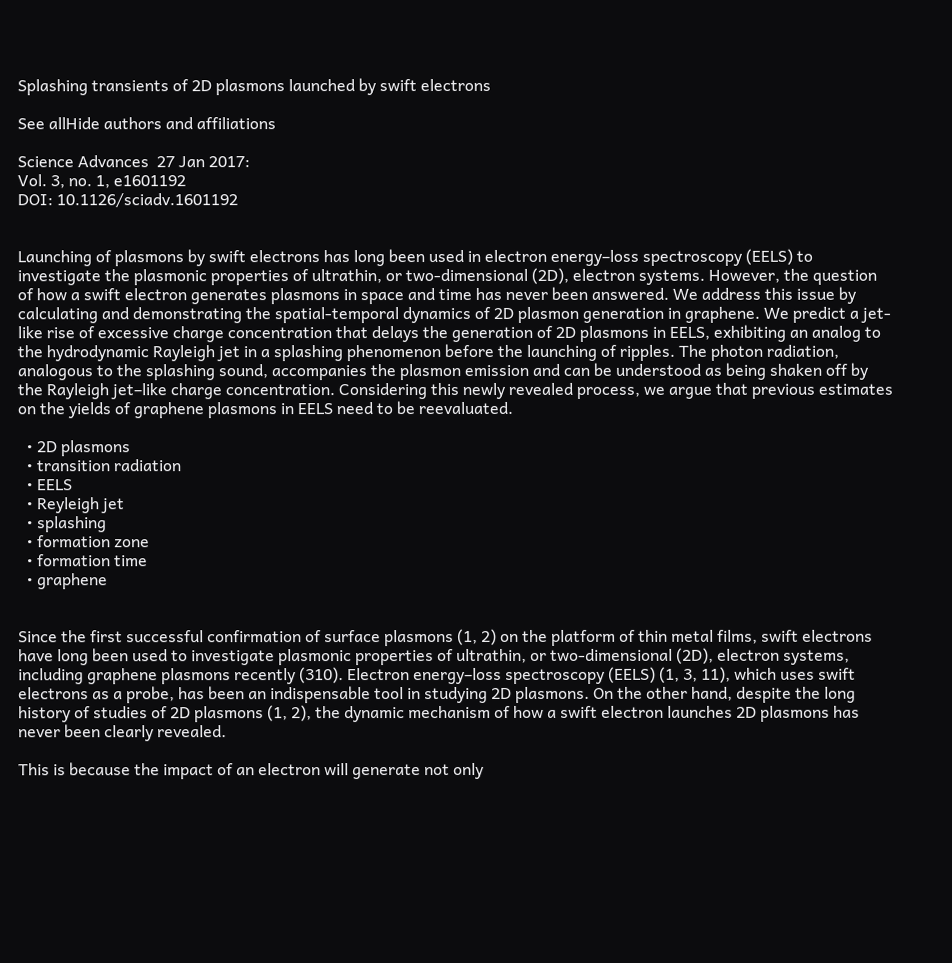Splashing transients of 2D plasmons launched by swift electrons

See allHide authors and affiliations

Science Advances  27 Jan 2017:
Vol. 3, no. 1, e1601192
DOI: 10.1126/sciadv.1601192


Launching of plasmons by swift electrons has long been used in electron energy–loss spectroscopy (EELS) to investigate the plasmonic properties of ultrathin, or two-dimensional (2D), electron systems. However, the question of how a swift electron generates plasmons in space and time has never been answered. We address this issue by calculating and demonstrating the spatial-temporal dynamics of 2D plasmon generation in graphene. We predict a jet-like rise of excessive charge concentration that delays the generation of 2D plasmons in EELS, exhibiting an analog to the hydrodynamic Rayleigh jet in a splashing phenomenon before the launching of ripples. The photon radiation, analogous to the splashing sound, accompanies the plasmon emission and can be understood as being shaken off by the Rayleigh jet–like charge concentration. Considering this newly revealed process, we argue that previous estimates on the yields of graphene plasmons in EELS need to be reevaluated.

  • 2D plasmons
  • transition radiation
  • EELS
  • Reyleigh jet
  • splashing
  • formation zone
  • formation time
  • graphene


Since the first successful confirmation of surface plasmons (1, 2) on the platform of thin metal films, swift electrons have long been used to investigate plasmonic properties of ultrathin, or two-dimensional (2D), electron systems, including graphene plasmons recently (310). Electron energy–loss spectroscopy (EELS) (1, 3, 11), which uses swift electrons as a probe, has been an indispensable tool in studying 2D plasmons. On the other hand, despite the long history of studies of 2D plasmons (1, 2), the dynamic mechanism of how a swift electron launches 2D plasmons has never been clearly revealed.

This is because the impact of an electron will generate not only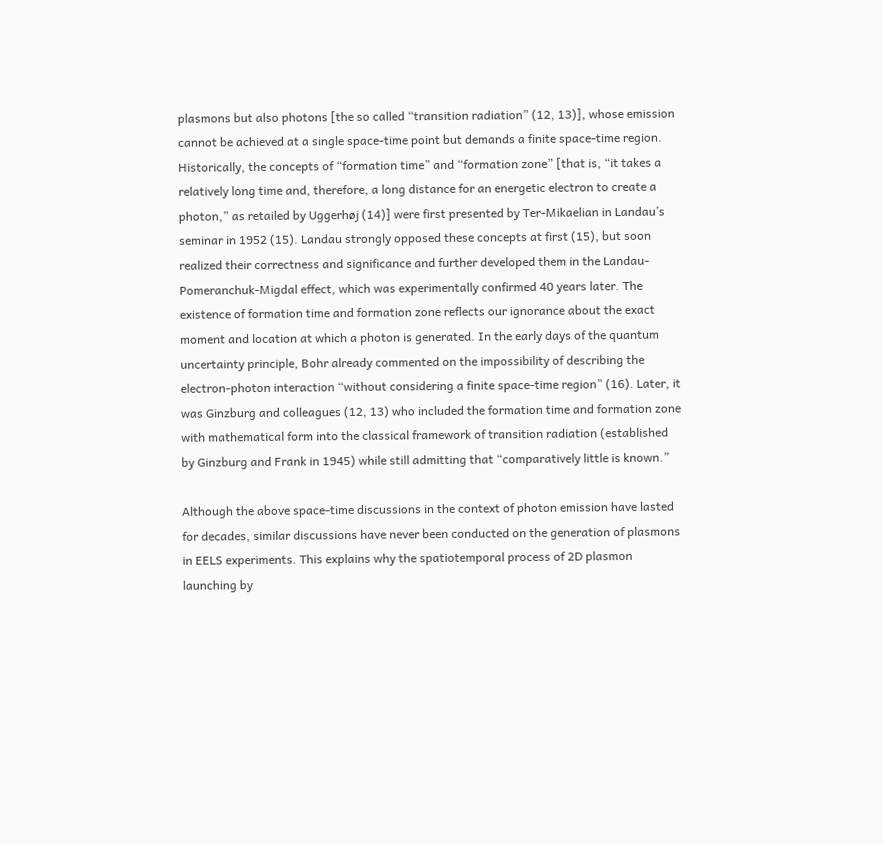plasmons but also photons [the so called “transition radiation” (12, 13)], whose emission cannot be achieved at a single space-time point but demands a finite space-time region. Historically, the concepts of “formation time” and “formation zone” [that is, “it takes a relatively long time and, therefore, a long distance for an energetic electron to create a photon,” as retailed by Uggerhøj (14)] were first presented by Ter-Mikaelian in Landau’s seminar in 1952 (15). Landau strongly opposed these concepts at first (15), but soon realized their correctness and significance and further developed them in the Landau-Pomeranchuk-Migdal effect, which was experimentally confirmed 40 years later. The existence of formation time and formation zone reflects our ignorance about the exact moment and location at which a photon is generated. In the early days of the quantum uncertainty principle, Bohr already commented on the impossibility of describing the electron-photon interaction “without considering a finite space-time region” (16). Later, it was Ginzburg and colleagues (12, 13) who included the formation time and formation zone with mathematical form into the classical framework of transition radiation (established by Ginzburg and Frank in 1945) while still admitting that “comparatively little is known.”

Although the above space-time discussions in the context of photon emission have lasted for decades, similar discussions have never been conducted on the generation of plasmons in EELS experiments. This explains why the spatiotemporal process of 2D plasmon launching by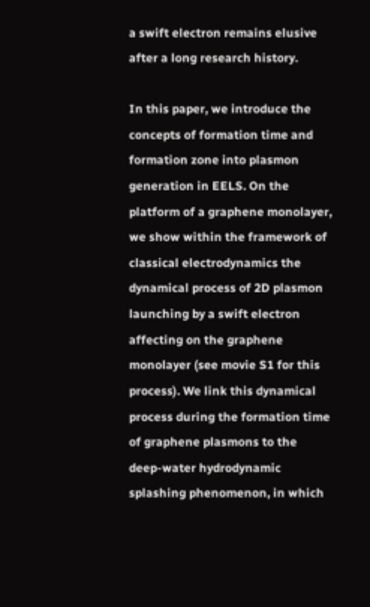a swift electron remains elusive after a long research history.

In this paper, we introduce the concepts of formation time and formation zone into plasmon generation in EELS. On the platform of a graphene monolayer, we show within the framework of classical electrodynamics the dynamical process of 2D plasmon launching by a swift electron affecting on the graphene monolayer (see movie S1 for this process). We link this dynamical process during the formation time of graphene plasmons to the deep-water hydrodynamic splashing phenomenon, in which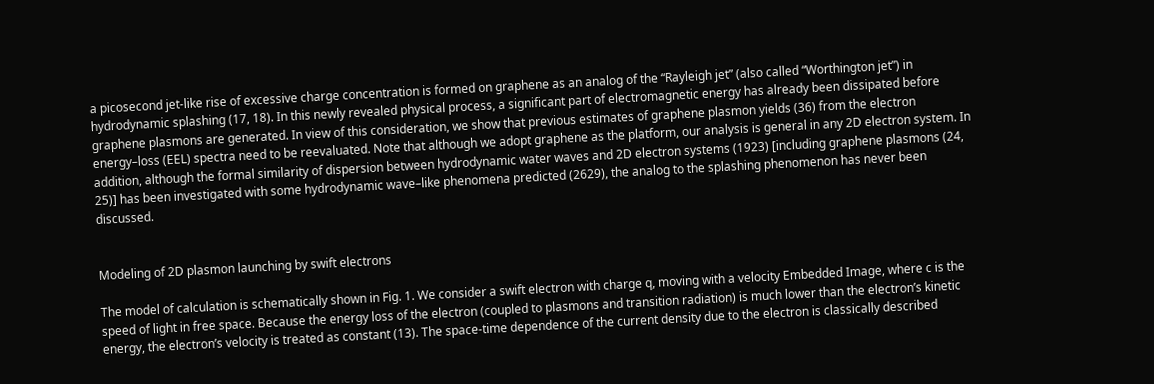a picosecond jet-like rise of excessive charge concentration is formed on graphene as an analog of the “Rayleigh jet” (also called “Worthington jet”) in hydrodynamic splashing (17, 18). In this newly revealed physical process, a significant part of electromagnetic energy has already been dissipated before graphene plasmons are generated. In view of this consideration, we show that previous estimates of graphene plasmon yields (36) from the electron energy–loss (EEL) spectra need to be reevaluated. Note that although we adopt graphene as the platform, our analysis is general in any 2D electron system. In addition, although the formal similarity of dispersion between hydrodynamic water waves and 2D electron systems (1923) [including graphene plasmons (24, 25)] has been investigated with some hydrodynamic wave–like phenomena predicted (2629), the analog to the splashing phenomenon has never been discussed.


Modeling of 2D plasmon launching by swift electrons

The model of calculation is schematically shown in Fig. 1. We consider a swift electron with charge q, moving with a velocity Embedded Image, where c is the speed of light in free space. Because the energy loss of the electron (coupled to plasmons and transition radiation) is much lower than the electron’s kinetic energy, the electron’s velocity is treated as constant (13). The space-time dependence of the current density due to the electron is classically described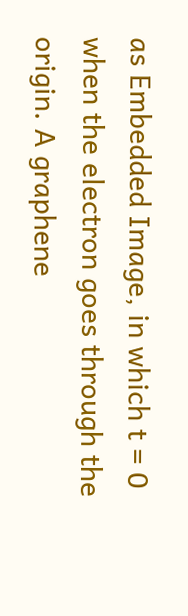as Embedded Image, in which t = 0 when the electron goes through the origin. A graphene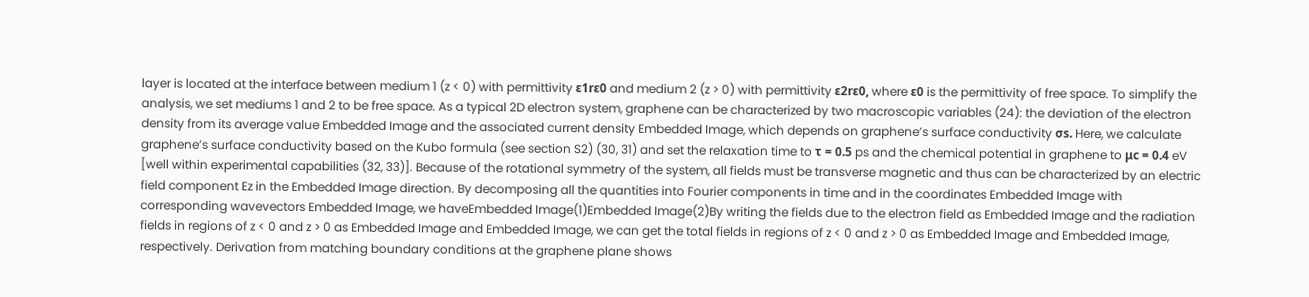layer is located at the interface between medium 1 (z < 0) with permittivity ε1rε0 and medium 2 (z > 0) with permittivity ε2rε0, where ε0 is the permittivity of free space. To simplify the analysis, we set mediums 1 and 2 to be free space. As a typical 2D electron system, graphene can be characterized by two macroscopic variables (24): the deviation of the electron density from its average value Embedded Image and the associated current density Embedded Image, which depends on graphene’s surface conductivity σs. Here, we calculate graphene’s surface conductivity based on the Kubo formula (see section S2) (30, 31) and set the relaxation time to τ = 0.5 ps and the chemical potential in graphene to μc = 0.4 eV [well within experimental capabilities (32, 33)]. Because of the rotational symmetry of the system, all fields must be transverse magnetic and thus can be characterized by an electric field component Ez in the Embedded Image direction. By decomposing all the quantities into Fourier components in time and in the coordinates Embedded Image with corresponding wavevectors Embedded Image, we haveEmbedded Image(1)Embedded Image(2)By writing the fields due to the electron field as Embedded Image and the radiation fields in regions of z < 0 and z > 0 as Embedded Image and Embedded Image, we can get the total fields in regions of z < 0 and z > 0 as Embedded Image and Embedded Image, respectively. Derivation from matching boundary conditions at the graphene plane shows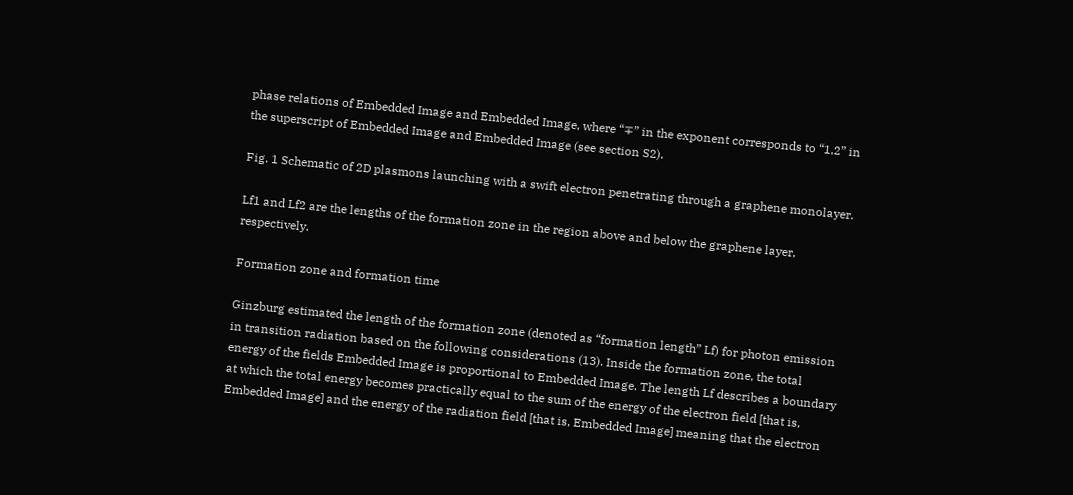phase relations of Embedded Image and Embedded Image, where “∓” in the exponent corresponds to “1,2” in the superscript of Embedded Image and Embedded Image (see section S2).

Fig. 1 Schematic of 2D plasmons launching with a swift electron penetrating through a graphene monolayer.

Lf1 and Lf2 are the lengths of the formation zone in the region above and below the graphene layer, respectively.

Formation zone and formation time

Ginzburg estimated the length of the formation zone (denoted as “formation length” Lf) for photon emission in transition radiation based on the following considerations (13). Inside the formation zone, the total energy of the fields Embedded Image is proportional to Embedded Image. The length Lf describes a boundary at which the total energy becomes practically equal to the sum of the energy of the electron field [that is, Embedded Image] and the energy of the radiation field [that is, Embedded Image] meaning that the electron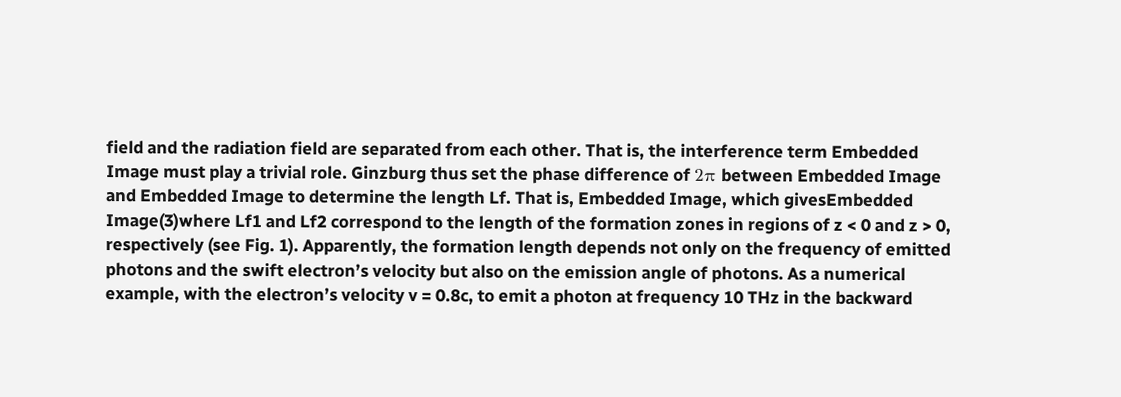field and the radiation field are separated from each other. That is, the interference term Embedded Image must play a trivial role. Ginzburg thus set the phase difference of 2π between Embedded Image and Embedded Image to determine the length Lf. That is, Embedded Image, which givesEmbedded Image(3)where Lf1 and Lf2 correspond to the length of the formation zones in regions of z < 0 and z > 0, respectively (see Fig. 1). Apparently, the formation length depends not only on the frequency of emitted photons and the swift electron’s velocity but also on the emission angle of photons. As a numerical example, with the electron’s velocity v = 0.8c, to emit a photon at frequency 10 THz in the backward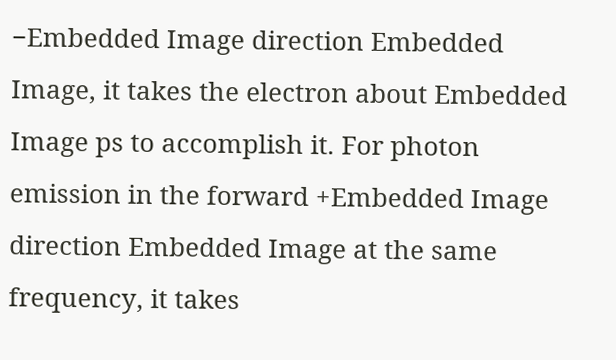−Embedded Image direction Embedded Image, it takes the electron about Embedded Image ps to accomplish it. For photon emission in the forward +Embedded Image direction Embedded Image at the same frequency, it takes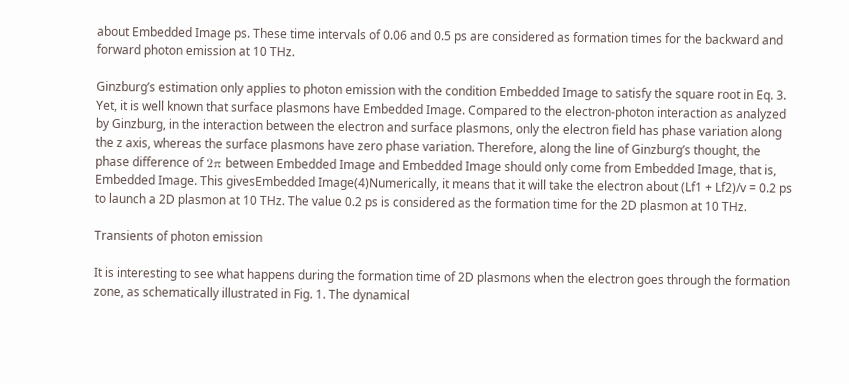about Embedded Image ps. These time intervals of 0.06 and 0.5 ps are considered as formation times for the backward and forward photon emission at 10 THz.

Ginzburg’s estimation only applies to photon emission with the condition Embedded Image to satisfy the square root in Eq. 3. Yet, it is well known that surface plasmons have Embedded Image. Compared to the electron-photon interaction as analyzed by Ginzburg, in the interaction between the electron and surface plasmons, only the electron field has phase variation along the z axis, whereas the surface plasmons have zero phase variation. Therefore, along the line of Ginzburg’s thought, the phase difference of 2π between Embedded Image and Embedded Image should only come from Embedded Image, that is, Embedded Image. This givesEmbedded Image(4)Numerically, it means that it will take the electron about (Lf1 + Lf2)/v = 0.2 ps to launch a 2D plasmon at 10 THz. The value 0.2 ps is considered as the formation time for the 2D plasmon at 10 THz.

Transients of photon emission

It is interesting to see what happens during the formation time of 2D plasmons when the electron goes through the formation zone, as schematically illustrated in Fig. 1. The dynamical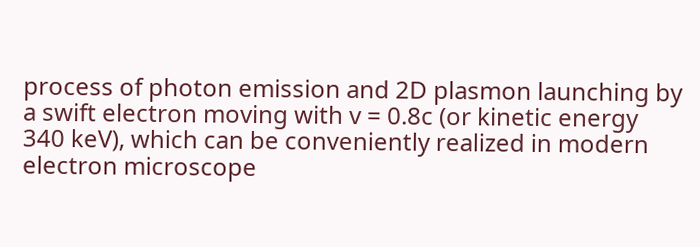process of photon emission and 2D plasmon launching by a swift electron moving with v = 0.8c (or kinetic energy 340 keV), which can be conveniently realized in modern electron microscope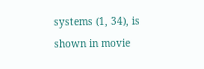systems (1, 34), is shown in movie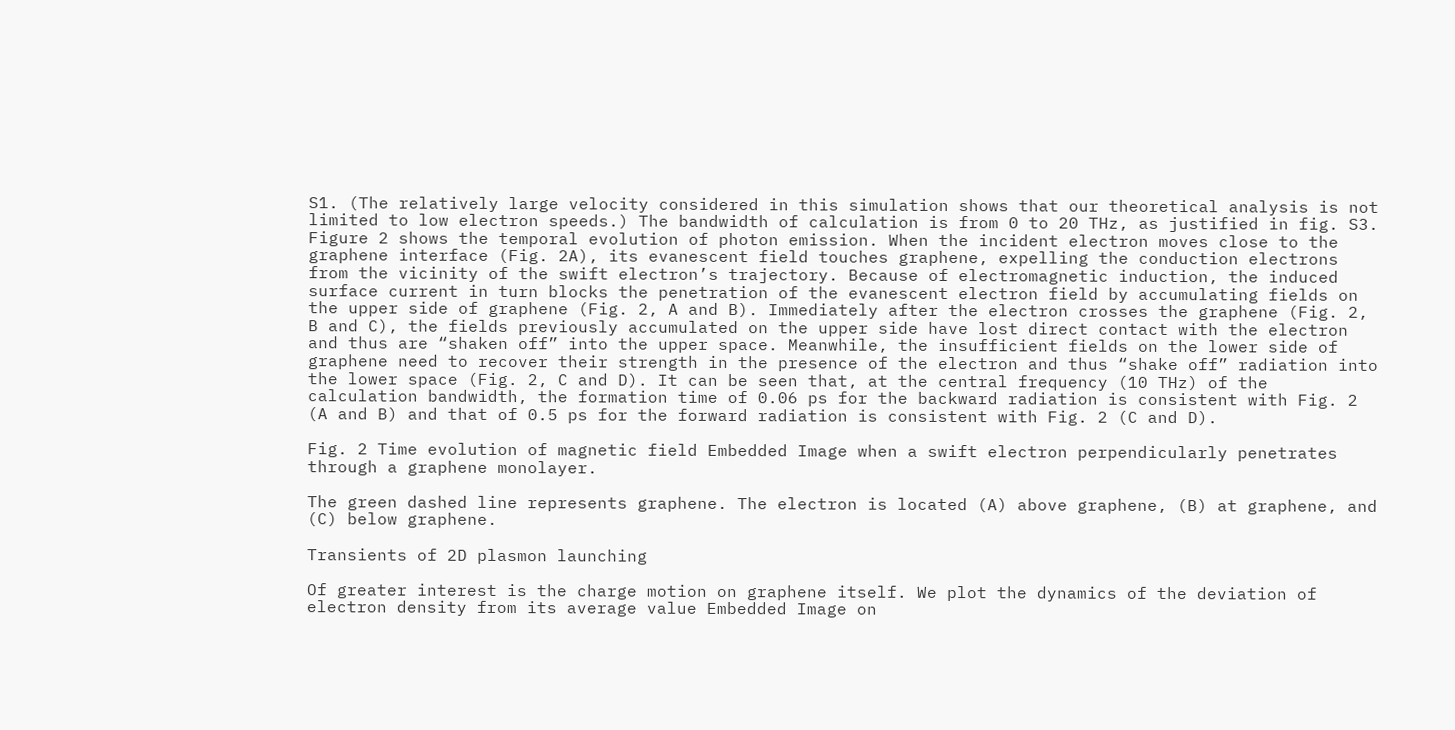S1. (The relatively large velocity considered in this simulation shows that our theoretical analysis is not limited to low electron speeds.) The bandwidth of calculation is from 0 to 20 THz, as justified in fig. S3. Figure 2 shows the temporal evolution of photon emission. When the incident electron moves close to the graphene interface (Fig. 2A), its evanescent field touches graphene, expelling the conduction electrons from the vicinity of the swift electron’s trajectory. Because of electromagnetic induction, the induced surface current in turn blocks the penetration of the evanescent electron field by accumulating fields on the upper side of graphene (Fig. 2, A and B). Immediately after the electron crosses the graphene (Fig. 2, B and C), the fields previously accumulated on the upper side have lost direct contact with the electron and thus are “shaken off” into the upper space. Meanwhile, the insufficient fields on the lower side of graphene need to recover their strength in the presence of the electron and thus “shake off” radiation into the lower space (Fig. 2, C and D). It can be seen that, at the central frequency (10 THz) of the calculation bandwidth, the formation time of 0.06 ps for the backward radiation is consistent with Fig. 2 (A and B) and that of 0.5 ps for the forward radiation is consistent with Fig. 2 (C and D).

Fig. 2 Time evolution of magnetic field Embedded Image when a swift electron perpendicularly penetrates through a graphene monolayer.

The green dashed line represents graphene. The electron is located (A) above graphene, (B) at graphene, and (C) below graphene.

Transients of 2D plasmon launching

Of greater interest is the charge motion on graphene itself. We plot the dynamics of the deviation of electron density from its average value Embedded Image on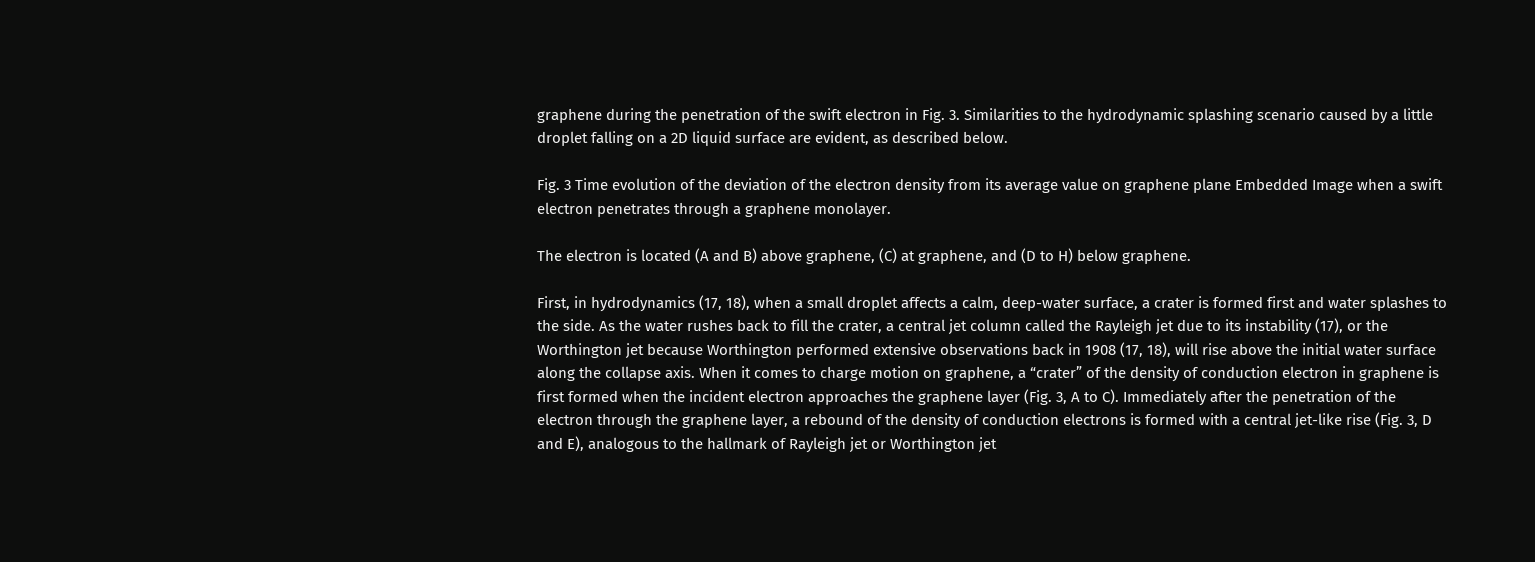graphene during the penetration of the swift electron in Fig. 3. Similarities to the hydrodynamic splashing scenario caused by a little droplet falling on a 2D liquid surface are evident, as described below.

Fig. 3 Time evolution of the deviation of the electron density from its average value on graphene plane Embedded Image when a swift electron penetrates through a graphene monolayer.

The electron is located (A and B) above graphene, (C) at graphene, and (D to H) below graphene.

First, in hydrodynamics (17, 18), when a small droplet affects a calm, deep-water surface, a crater is formed first and water splashes to the side. As the water rushes back to fill the crater, a central jet column called the Rayleigh jet due to its instability (17), or the Worthington jet because Worthington performed extensive observations back in 1908 (17, 18), will rise above the initial water surface along the collapse axis. When it comes to charge motion on graphene, a “crater” of the density of conduction electron in graphene is first formed when the incident electron approaches the graphene layer (Fig. 3, A to C). Immediately after the penetration of the electron through the graphene layer, a rebound of the density of conduction electrons is formed with a central jet-like rise (Fig. 3, D and E), analogous to the hallmark of Rayleigh jet or Worthington jet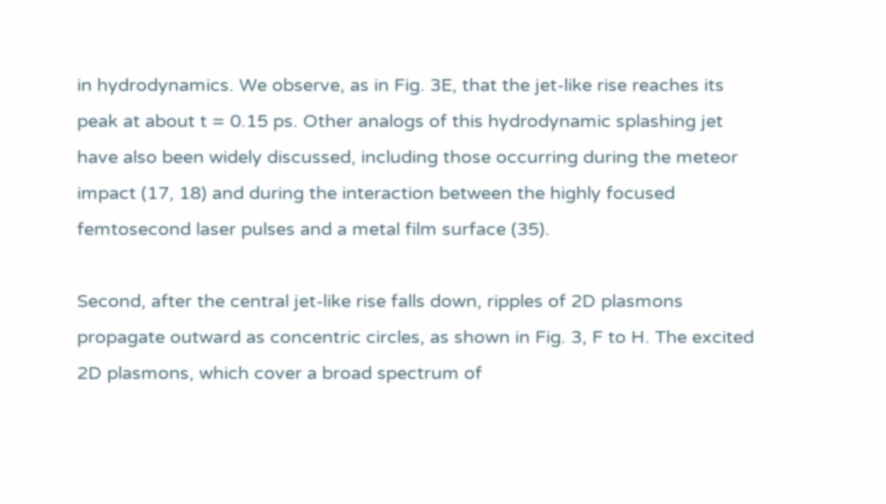in hydrodynamics. We observe, as in Fig. 3E, that the jet-like rise reaches its peak at about t = 0.15 ps. Other analogs of this hydrodynamic splashing jet have also been widely discussed, including those occurring during the meteor impact (17, 18) and during the interaction between the highly focused femtosecond laser pulses and a metal film surface (35).

Second, after the central jet-like rise falls down, ripples of 2D plasmons propagate outward as concentric circles, as shown in Fig. 3, F to H. The excited 2D plasmons, which cover a broad spectrum of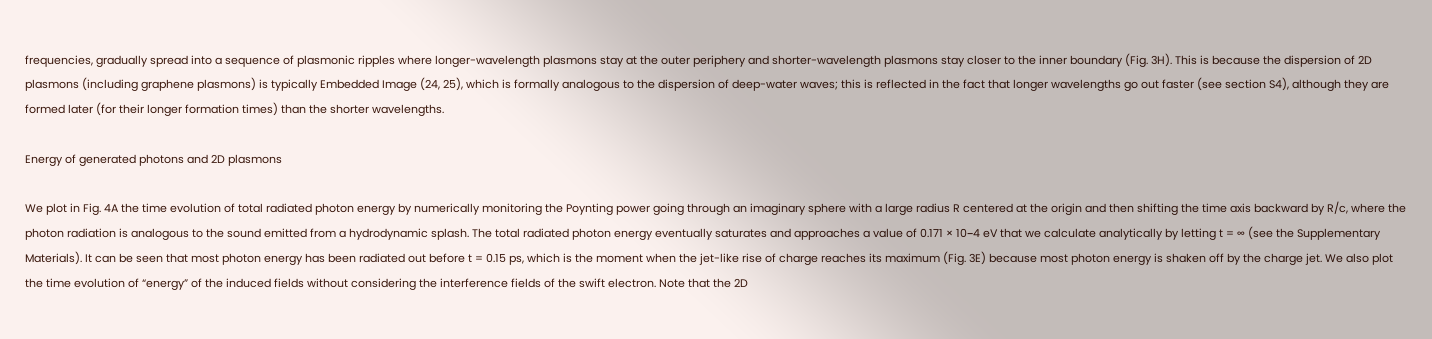frequencies, gradually spread into a sequence of plasmonic ripples where longer-wavelength plasmons stay at the outer periphery and shorter-wavelength plasmons stay closer to the inner boundary (Fig. 3H). This is because the dispersion of 2D plasmons (including graphene plasmons) is typically Embedded Image (24, 25), which is formally analogous to the dispersion of deep-water waves; this is reflected in the fact that longer wavelengths go out faster (see section S4), although they are formed later (for their longer formation times) than the shorter wavelengths.

Energy of generated photons and 2D plasmons

We plot in Fig. 4A the time evolution of total radiated photon energy by numerically monitoring the Poynting power going through an imaginary sphere with a large radius R centered at the origin and then shifting the time axis backward by R/c, where the photon radiation is analogous to the sound emitted from a hydrodynamic splash. The total radiated photon energy eventually saturates and approaches a value of 0.171 × 10−4 eV that we calculate analytically by letting t = ∞ (see the Supplementary Materials). It can be seen that most photon energy has been radiated out before t = 0.15 ps, which is the moment when the jet-like rise of charge reaches its maximum (Fig. 3E) because most photon energy is shaken off by the charge jet. We also plot the time evolution of “energy” of the induced fields without considering the interference fields of the swift electron. Note that the 2D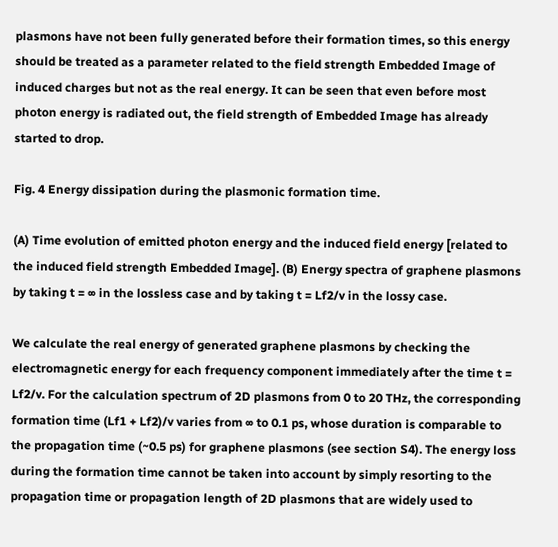plasmons have not been fully generated before their formation times, so this energy should be treated as a parameter related to the field strength Embedded Image of induced charges but not as the real energy. It can be seen that even before most photon energy is radiated out, the field strength of Embedded Image has already started to drop.

Fig. 4 Energy dissipation during the plasmonic formation time.

(A) Time evolution of emitted photon energy and the induced field energy [related to the induced field strength Embedded Image]. (B) Energy spectra of graphene plasmons by taking t = ∞ in the lossless case and by taking t = Lf2/v in the lossy case.

We calculate the real energy of generated graphene plasmons by checking the electromagnetic energy for each frequency component immediately after the time t = Lf2/v. For the calculation spectrum of 2D plasmons from 0 to 20 THz, the corresponding formation time (Lf1 + Lf2)/v varies from ∞ to 0.1 ps, whose duration is comparable to the propagation time (~0.5 ps) for graphene plasmons (see section S4). The energy loss during the formation time cannot be taken into account by simply resorting to the propagation time or propagation length of 2D plasmons that are widely used to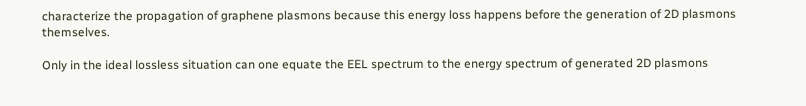characterize the propagation of graphene plasmons because this energy loss happens before the generation of 2D plasmons themselves.

Only in the ideal lossless situation can one equate the EEL spectrum to the energy spectrum of generated 2D plasmons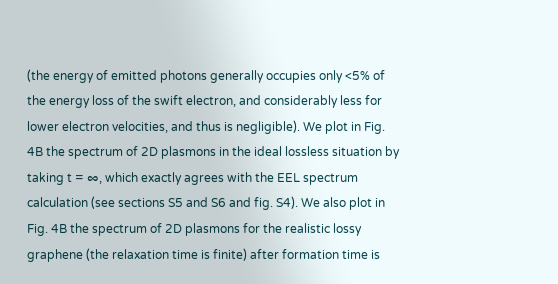(the energy of emitted photons generally occupies only <5% of the energy loss of the swift electron, and considerably less for lower electron velocities, and thus is negligible). We plot in Fig. 4B the spectrum of 2D plasmons in the ideal lossless situation by taking t = ∞, which exactly agrees with the EEL spectrum calculation (see sections S5 and S6 and fig. S4). We also plot in Fig. 4B the spectrum of 2D plasmons for the realistic lossy graphene (the relaxation time is finite) after formation time is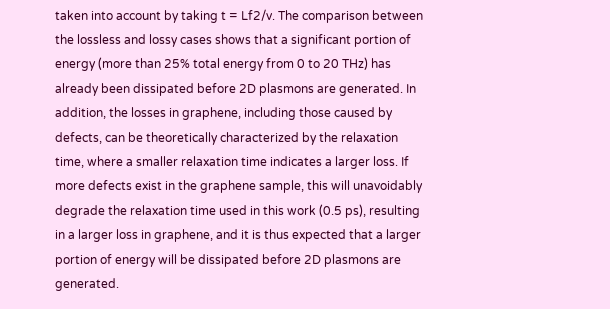taken into account by taking t = Lf2/v. The comparison between the lossless and lossy cases shows that a significant portion of energy (more than 25% total energy from 0 to 20 THz) has already been dissipated before 2D plasmons are generated. In addition, the losses in graphene, including those caused by defects, can be theoretically characterized by the relaxation time, where a smaller relaxation time indicates a larger loss. If more defects exist in the graphene sample, this will unavoidably degrade the relaxation time used in this work (0.5 ps), resulting in a larger loss in graphene, and it is thus expected that a larger portion of energy will be dissipated before 2D plasmons are generated.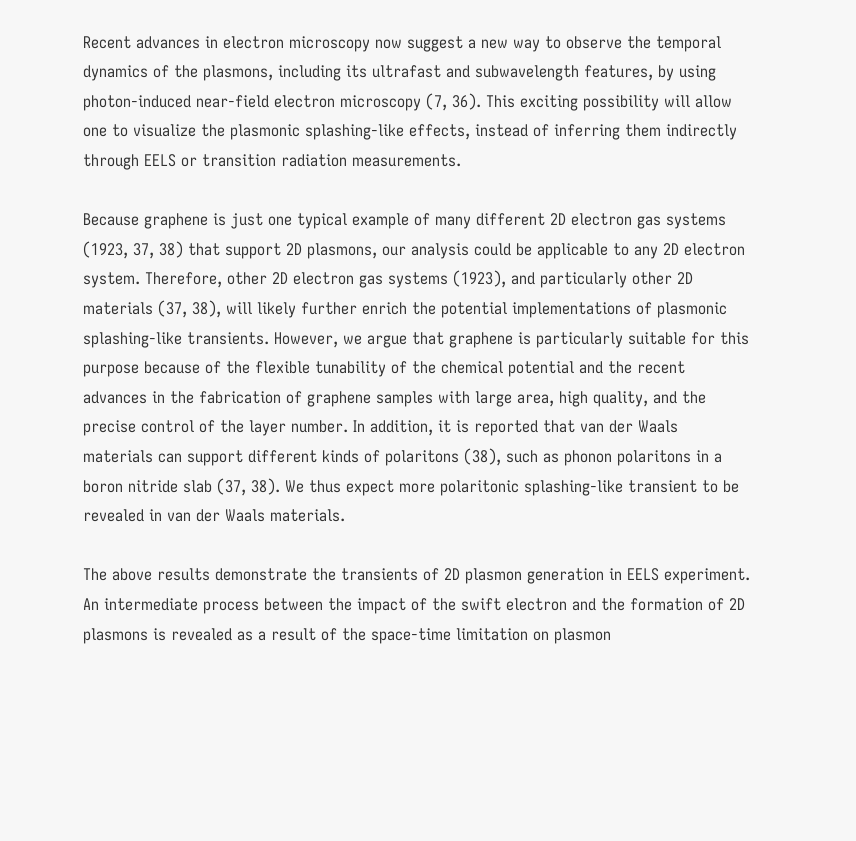Recent advances in electron microscopy now suggest a new way to observe the temporal dynamics of the plasmons, including its ultrafast and subwavelength features, by using photon-induced near-field electron microscopy (7, 36). This exciting possibility will allow one to visualize the plasmonic splashing-like effects, instead of inferring them indirectly through EELS or transition radiation measurements.

Because graphene is just one typical example of many different 2D electron gas systems (1923, 37, 38) that support 2D plasmons, our analysis could be applicable to any 2D electron system. Therefore, other 2D electron gas systems (1923), and particularly other 2D materials (37, 38), will likely further enrich the potential implementations of plasmonic splashing-like transients. However, we argue that graphene is particularly suitable for this purpose because of the flexible tunability of the chemical potential and the recent advances in the fabrication of graphene samples with large area, high quality, and the precise control of the layer number. In addition, it is reported that van der Waals materials can support different kinds of polaritons (38), such as phonon polaritons in a boron nitride slab (37, 38). We thus expect more polaritonic splashing-like transient to be revealed in van der Waals materials.

The above results demonstrate the transients of 2D plasmon generation in EELS experiment. An intermediate process between the impact of the swift electron and the formation of 2D plasmons is revealed as a result of the space-time limitation on plasmon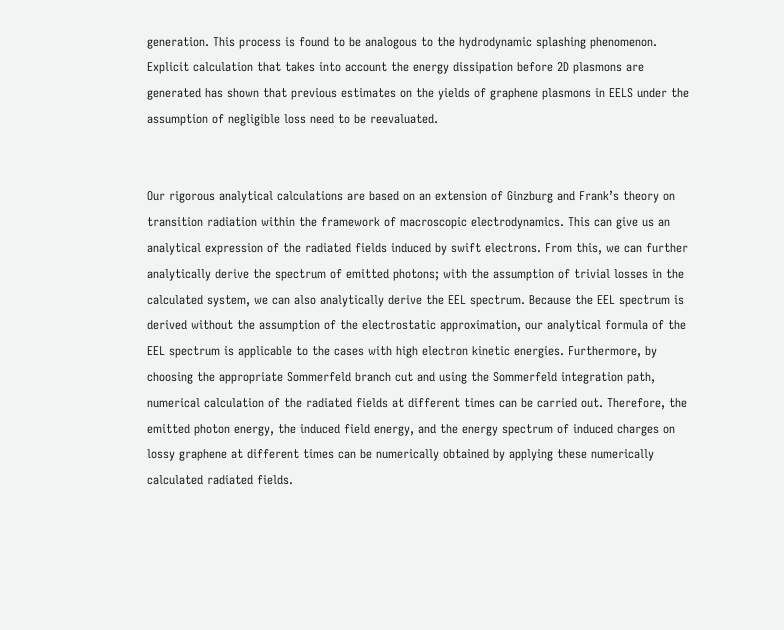generation. This process is found to be analogous to the hydrodynamic splashing phenomenon. Explicit calculation that takes into account the energy dissipation before 2D plasmons are generated has shown that previous estimates on the yields of graphene plasmons in EELS under the assumption of negligible loss need to be reevaluated.


Our rigorous analytical calculations are based on an extension of Ginzburg and Frank’s theory on transition radiation within the framework of macroscopic electrodynamics. This can give us an analytical expression of the radiated fields induced by swift electrons. From this, we can further analytically derive the spectrum of emitted photons; with the assumption of trivial losses in the calculated system, we can also analytically derive the EEL spectrum. Because the EEL spectrum is derived without the assumption of the electrostatic approximation, our analytical formula of the EEL spectrum is applicable to the cases with high electron kinetic energies. Furthermore, by choosing the appropriate Sommerfeld branch cut and using the Sommerfeld integration path, numerical calculation of the radiated fields at different times can be carried out. Therefore, the emitted photon energy, the induced field energy, and the energy spectrum of induced charges on lossy graphene at different times can be numerically obtained by applying these numerically calculated radiated fields.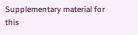Supplementary material for this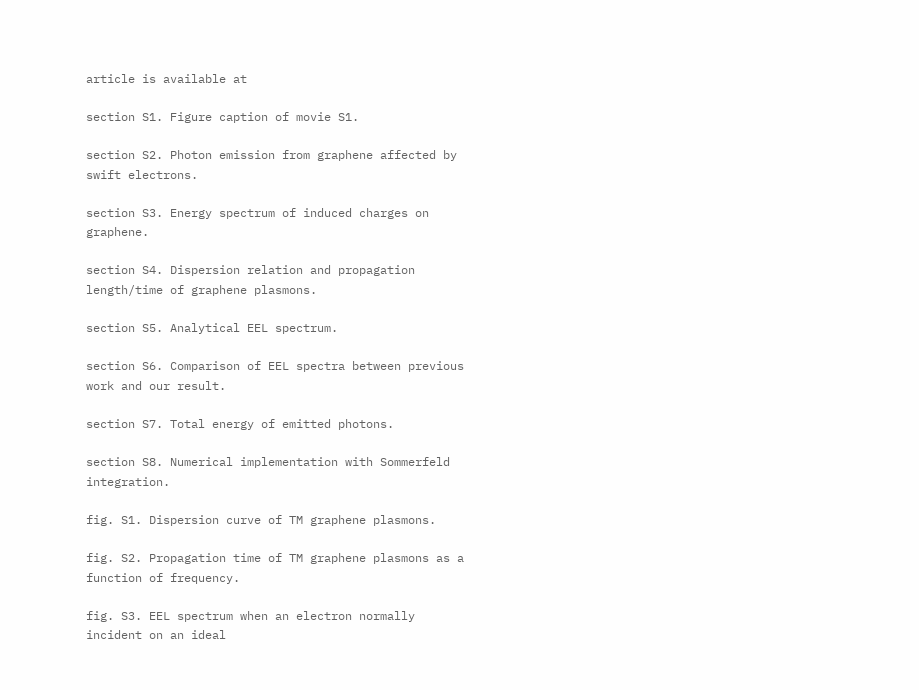article is available at

section S1. Figure caption of movie S1.

section S2. Photon emission from graphene affected by swift electrons.

section S3. Energy spectrum of induced charges on graphene.

section S4. Dispersion relation and propagation length/time of graphene plasmons.

section S5. Analytical EEL spectrum.

section S6. Comparison of EEL spectra between previous work and our result.

section S7. Total energy of emitted photons.

section S8. Numerical implementation with Sommerfeld integration.

fig. S1. Dispersion curve of TM graphene plasmons.

fig. S2. Propagation time of TM graphene plasmons as a function of frequency.

fig. S3. EEL spectrum when an electron normally incident on an ideal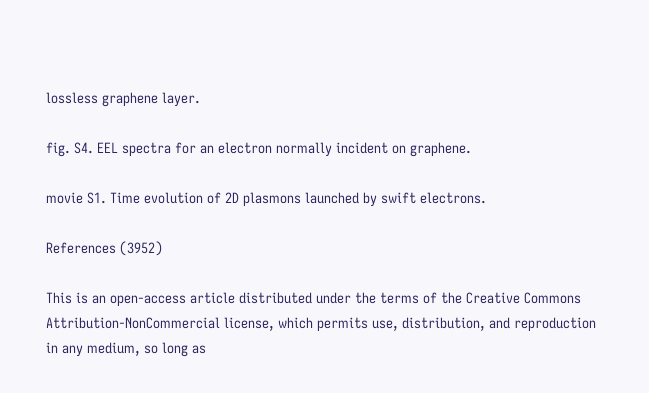lossless graphene layer.

fig. S4. EEL spectra for an electron normally incident on graphene.

movie S1. Time evolution of 2D plasmons launched by swift electrons.

References (3952)

This is an open-access article distributed under the terms of the Creative Commons Attribution-NonCommercial license, which permits use, distribution, and reproduction in any medium, so long as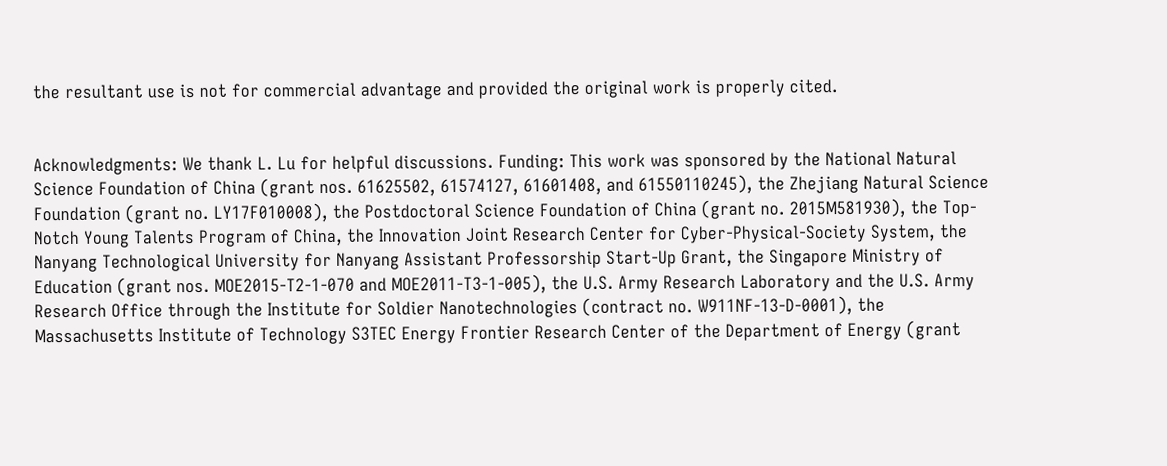the resultant use is not for commercial advantage and provided the original work is properly cited.


Acknowledgments: We thank L. Lu for helpful discussions. Funding: This work was sponsored by the National Natural Science Foundation of China (grant nos. 61625502, 61574127, 61601408, and 61550110245), the Zhejiang Natural Science Foundation (grant no. LY17F010008), the Postdoctoral Science Foundation of China (grant no. 2015M581930), the Top-Notch Young Talents Program of China, the Innovation Joint Research Center for Cyber-Physical-Society System, the Nanyang Technological University for Nanyang Assistant Professorship Start-Up Grant, the Singapore Ministry of Education (grant nos. MOE2015-T2-1-070 and MOE2011-T3-1-005), the U.S. Army Research Laboratory and the U.S. Army Research Office through the Institute for Soldier Nanotechnologies (contract no. W911NF-13-D-0001), the Massachusetts Institute of Technology S3TEC Energy Frontier Research Center of the Department of Energy (grant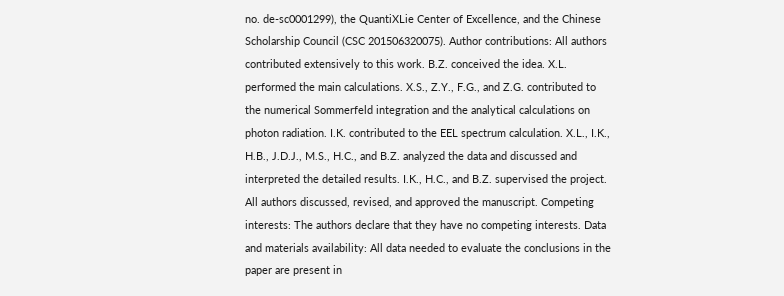no. de-sc0001299), the QuantiXLie Center of Excellence, and the Chinese Scholarship Council (CSC 201506320075). Author contributions: All authors contributed extensively to this work. B.Z. conceived the idea. X.L. performed the main calculations. X.S., Z.Y., F.G., and Z.G. contributed to the numerical Sommerfeld integration and the analytical calculations on photon radiation. I.K. contributed to the EEL spectrum calculation. X.L., I.K., H.B., J.D.J., M.S., H.C., and B.Z. analyzed the data and discussed and interpreted the detailed results. I.K., H.C., and B.Z. supervised the project. All authors discussed, revised, and approved the manuscript. Competing interests: The authors declare that they have no competing interests. Data and materials availability: All data needed to evaluate the conclusions in the paper are present in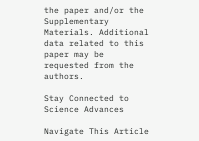the paper and/or the Supplementary Materials. Additional data related to this paper may be requested from the authors.

Stay Connected to Science Advances

Navigate This Article